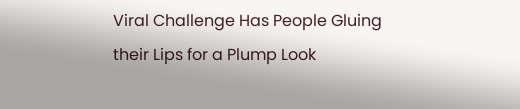Viral Challenge Has People Gluing their Lips for a Plump Look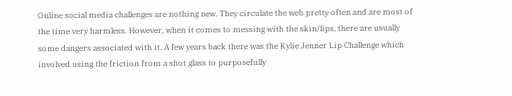Online social media challenges are nothing new. They circulate the web pretty often and are most of the time very harmless. However, when it comes to messing with the skin/lips, there are usually some dangers associated with it. A few years back there was the Kylie Jenner Lip Challenge which involved using the friction from a shot glass to purposefully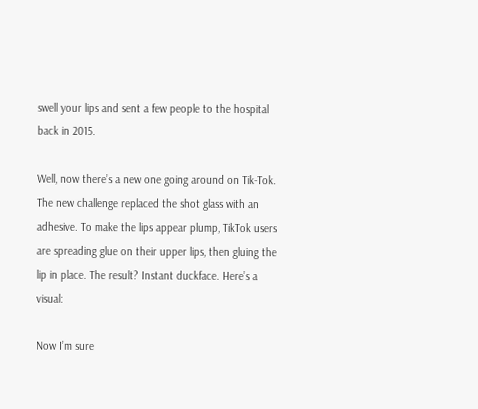swell your lips and sent a few people to the hospital back in 2015.

Well, now there’s a new one going around on Tik-Tok. The new challenge replaced the shot glass with an adhesive. To make the lips appear plump, TikTok users are spreading glue on their upper lips, then gluing the lip in place. The result? Instant duckface. Here’s a visual:

Now I’m sure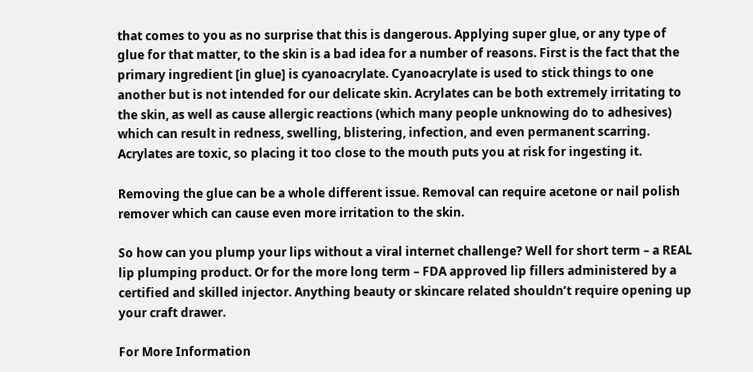that comes to you as no surprise that this is dangerous. Applying super glue, or any type of glue for that matter, to the skin is a bad idea for a number of reasons. First is the fact that the primary ingredient [in glue] is cyanoacrylate. Cyanoacrylate is used to stick things to one another but is not intended for our delicate skin. Acrylates can be both extremely irritating to the skin, as well as cause allergic reactions (which many people unknowing do to adhesives) which can result in redness, swelling, blistering, infection, and even permanent scarring. Acrylates are toxic, so placing it too close to the mouth puts you at risk for ingesting it.

Removing the glue can be a whole different issue. Removal can require acetone or nail polish remover which can cause even more irritation to the skin.

So how can you plump your lips without a viral internet challenge? Well for short term – a REAL lip plumping product. Or for the more long term – FDA approved lip fillers administered by a certified and skilled injector. Anything beauty or skincare related shouldn’t require opening up your craft drawer.

For More Information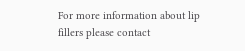For more information about lip fillers please contact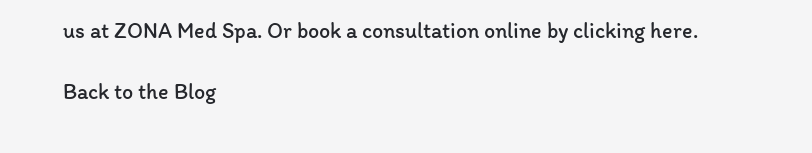us at ZONA Med Spa. Or book a consultation online by clicking here.

Back to the Blog